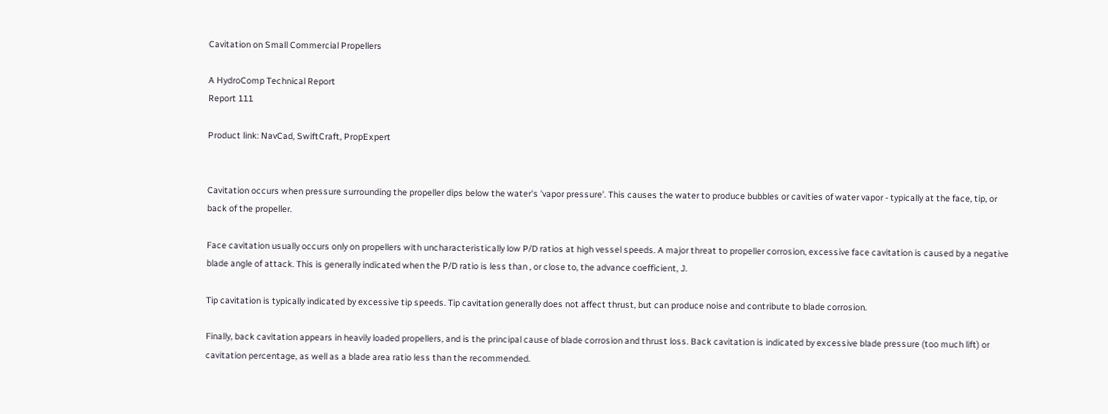Cavitation on Small Commercial Propellers

A HydroComp Technical Report
Report 111

Product link: NavCad, SwiftCraft, PropExpert


Cavitation occurs when pressure surrounding the propeller dips below the water's 'vapor pressure'. This causes the water to produce bubbles or cavities of water vapor - typically at the face, tip, or back of the propeller.

Face cavitation usually occurs only on propellers with uncharacteristically low P/D ratios at high vessel speeds. A major threat to propeller corrosion, excessive face cavitation is caused by a negative blade angle of attack. This is generally indicated when the P/D ratio is less than , or close to, the advance coefficient, J.

Tip cavitation is typically indicated by excessive tip speeds. Tip cavitation generally does not affect thrust, but can produce noise and contribute to blade corrosion.

Finally, back cavitation appears in heavily loaded propellers, and is the principal cause of blade corrosion and thrust loss. Back cavitation is indicated by excessive blade pressure (too much lift) or cavitation percentage, as well as a blade area ratio less than the recommended.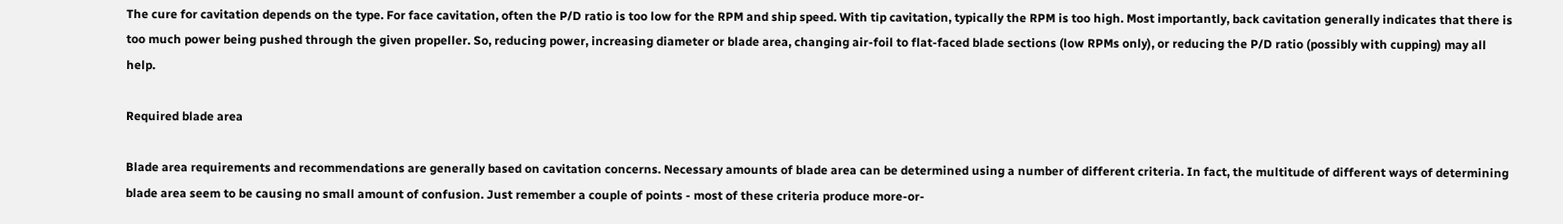The cure for cavitation depends on the type. For face cavitation, often the P/D ratio is too low for the RPM and ship speed. With tip cavitation, typically the RPM is too high. Most importantly, back cavitation generally indicates that there is too much power being pushed through the given propeller. So, reducing power, increasing diameter or blade area, changing air-foil to flat-faced blade sections (low RPMs only), or reducing the P/D ratio (possibly with cupping) may all help.

Required blade area

Blade area requirements and recommendations are generally based on cavitation concerns. Necessary amounts of blade area can be determined using a number of different criteria. In fact, the multitude of different ways of determining blade area seem to be causing no small amount of confusion. Just remember a couple of points - most of these criteria produce more-or-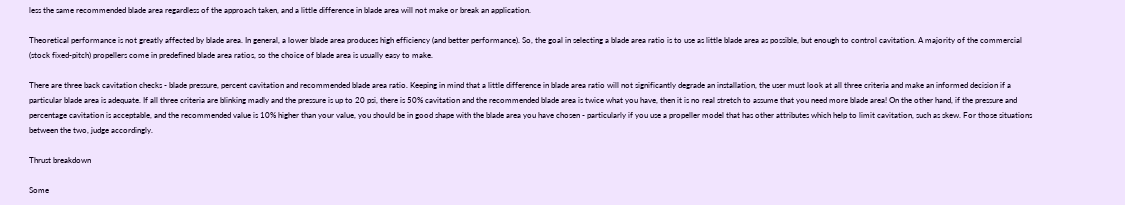less the same recommended blade area regardless of the approach taken, and a little difference in blade area will not make or break an application.

Theoretical performance is not greatly affected by blade area. In general, a lower blade area produces high efficiency (and better performance). So, the goal in selecting a blade area ratio is to use as little blade area as possible, but enough to control cavitation. A majority of the commercial (stock fixed-pitch) propellers come in predefined blade area ratios, so the choice of blade area is usually easy to make.

There are three back cavitation checks - blade pressure, percent cavitation and recommended blade area ratio. Keeping in mind that a little difference in blade area ratio will not significantly degrade an installation, the user must look at all three criteria and make an informed decision if a particular blade area is adequate. If all three criteria are blinking madly and the pressure is up to 20 psi, there is 50% cavitation and the recommended blade area is twice what you have, then it is no real stretch to assume that you need more blade area! On the other hand, if the pressure and percentage cavitation is acceptable, and the recommended value is 10% higher than your value, you should be in good shape with the blade area you have chosen - particularly if you use a propeller model that has other attributes which help to limit cavitation, such as skew. For those situations between the two, judge accordingly.

Thrust breakdown

Some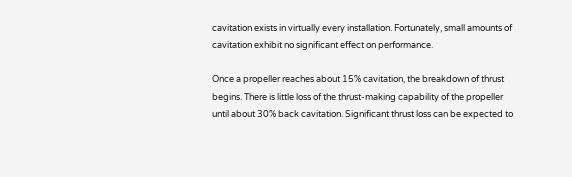cavitation exists in virtually every installation. Fortunately, small amounts of cavitation exhibit no significant effect on performance.

Once a propeller reaches about 15% cavitation, the breakdown of thrust begins. There is little loss of the thrust-making capability of the propeller until about 30% back cavitation. Significant thrust loss can be expected to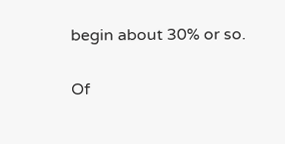begin about 30% or so.

Of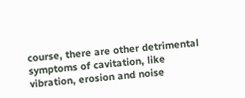course, there are other detrimental symptoms of cavitation, like vibration, erosion and noise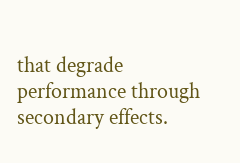that degrade performance through secondary effects.